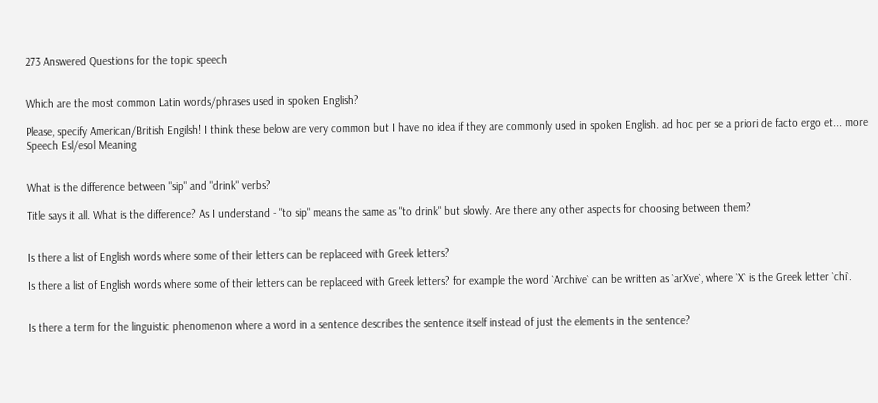273 Answered Questions for the topic speech


Which are the most common Latin words/phrases used in spoken English?

Please, specify American/British Engilsh! I think these below are very common but I have no idea if they are commonly used in spoken English. ad hoc per se a priori de facto ergo et... more
Speech Esl/esol Meaning


What is the difference between "sip" and "drink" verbs?

Title says it all. What is the difference? As I understand - "to sip" means the same as "to drink" but slowly. Are there any other aspects for choosing between them?


Is there a list of English words where some of their letters can be replaceed with Greek letters?

Is there a list of English words where some of their letters can be replaceed with Greek letters? for example the word `Archive` can be written as `arXve`, where `X` is the Greek letter `chi`.


Is there a term for the linguistic phenomenon where a word in a sentence describes the sentence itself instead of just the elements in the sentence?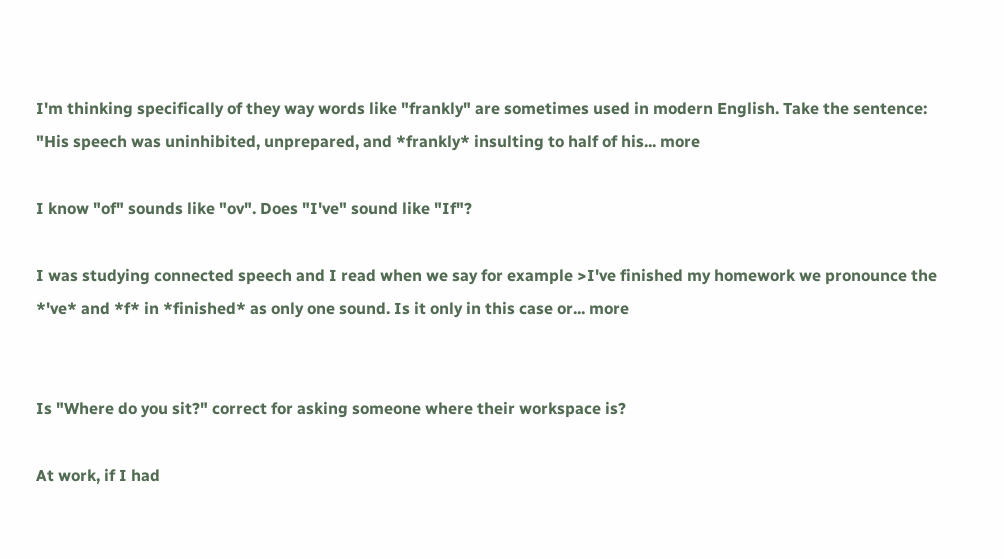I'm thinking specifically of they way words like "frankly" are sometimes used in modern English. Take the sentence: "His speech was uninhibited, unprepared, and *frankly* insulting to half of his... more

I know "of" sounds like "ov". Does "I've" sound like "If"?

I was studying connected speech and I read when we say for example >I've finished my homework we pronounce the *'ve* and *f* in *finished* as only one sound. Is it only in this case or... more


Is "Where do you sit?" correct for asking someone where their workspace is?

At work, if I had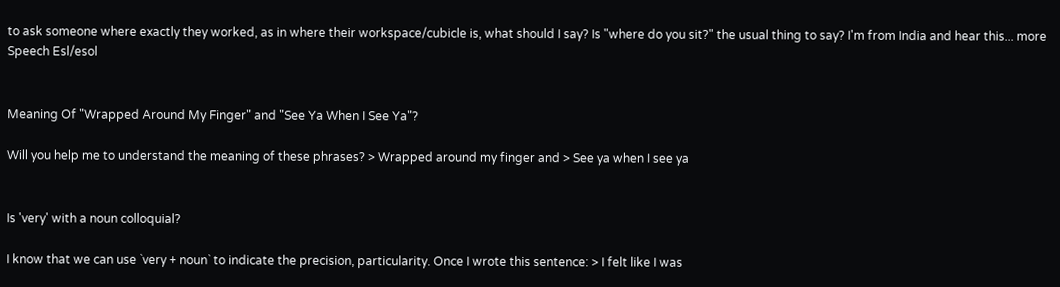to ask someone where exactly they worked, as in where their workspace/cubicle is, what should I say? Is "where do you sit?" the usual thing to say? I'm from India and hear this... more
Speech Esl/esol


Meaning Of "Wrapped Around My Finger" and "See Ya When I See Ya"?

Will you help me to understand the meaning of these phrases? > Wrapped around my finger and > See ya when I see ya


Is 'very' with a noun colloquial?

I know that we can use `very + noun` to indicate the precision, particularity. Once I wrote this sentence: > I felt like I was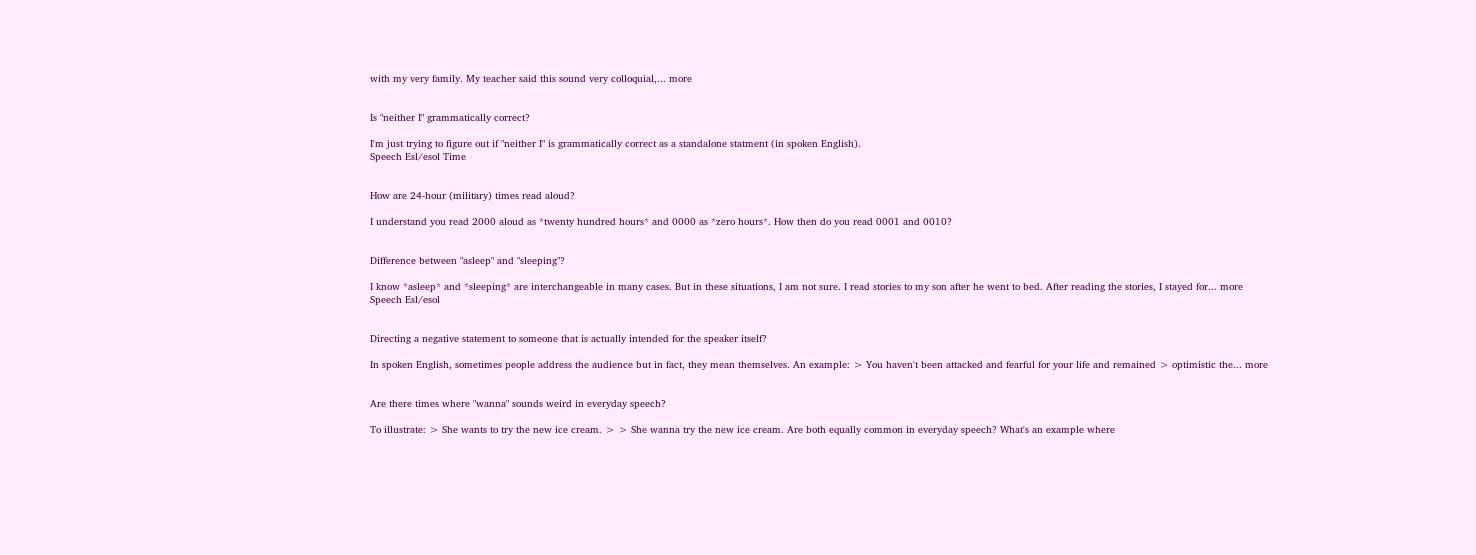with my very family. My teacher said this sound very colloquial,... more


Is "neither I" grammatically correct?

I'm just trying to figure out if "neither I" is grammatically correct as a standalone statment (in spoken English).
Speech Esl/esol Time


How are 24-hour (military) times read aloud?

I understand you read 2000 aloud as *twenty hundred hours* and 0000 as *zero hours*. How then do you read 0001 and 0010?


Difference between "asleep" and "sleeping"?

I know *asleep* and *sleeping* are interchangeable in many cases. But in these situations, I am not sure. I read stories to my son after he went to bed. After reading the stories, I stayed for... more
Speech Esl/esol


Directing a negative statement to someone that is actually intended for the speaker itself?

In spoken English, sometimes people address the audience but in fact, they mean themselves. An example: > You haven't been attacked and fearful for your life and remained > optimistic the... more


Are there times where "wanna" sounds weird in everyday speech?

To illustrate: > She wants to try the new ice cream. > > She wanna try the new ice cream. Are both equally common in everyday speech? What's an example where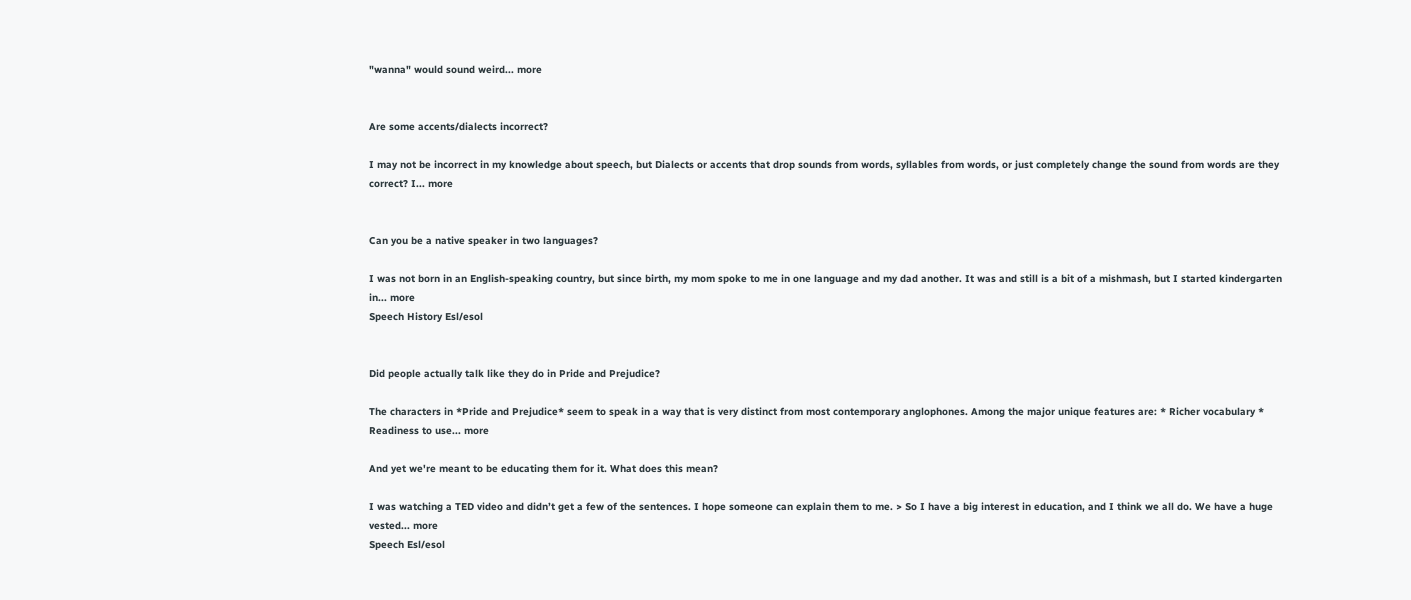"wanna" would sound weird... more


Are some accents/dialects incorrect?

I may not be incorrect in my knowledge about speech, but Dialects or accents that drop sounds from words, syllables from words, or just completely change the sound from words are they correct? I... more


Can you be a native speaker in two languages?

I was not born in an English-speaking country, but since birth, my mom spoke to me in one language and my dad another. It was and still is a bit of a mishmash, but I started kindergarten in... more
Speech History Esl/esol


Did people actually talk like they do in Pride and Prejudice?

The characters in *Pride and Prejudice* seem to speak in a way that is very distinct from most contemporary anglophones. Among the major unique features are: * Richer vocabulary * Readiness to use... more

And yet we're meant to be educating them for it. What does this mean?

I was watching a TED video and didn’t get a few of the sentences. I hope someone can explain them to me. > So I have a big interest in education, and I think we all do. We have a huge vested... more
Speech Esl/esol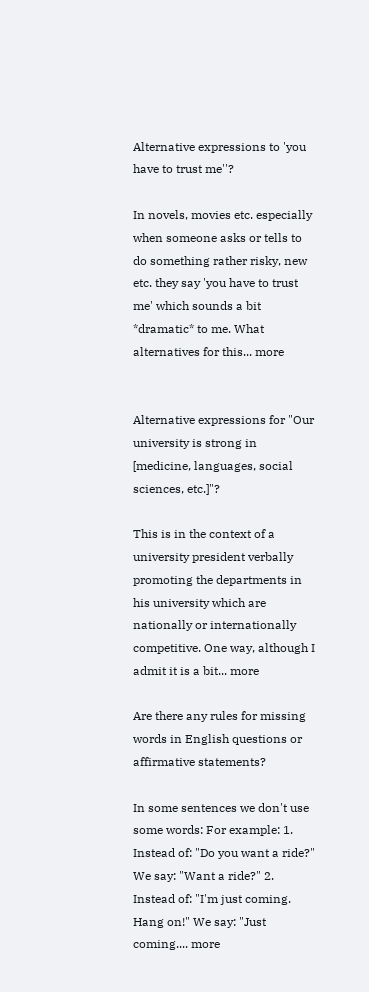Alternative expressions to 'you have to trust me''?

In novels, movies etc. especially when someone asks or tells to do something rather risky, new etc. they say 'you have to trust me' which sounds a bit *dramatic* to me. What alternatives for this... more


Alternative expressions for "Our university is strong in [medicine, languages, social sciences, etc.]"?

This is in the context of a university president verbally promoting the departments in his university which are nationally or internationally competitive. One way, although I admit it is a bit... more

Are there any rules for missing words in English questions or affirmative statements?

In some sentences we don't use some words: For example: 1. Instead of: "Do you want a ride?" We say: "Want a ride?" 2. Instead of: "I'm just coming. Hang on!" We say: "Just coming.... more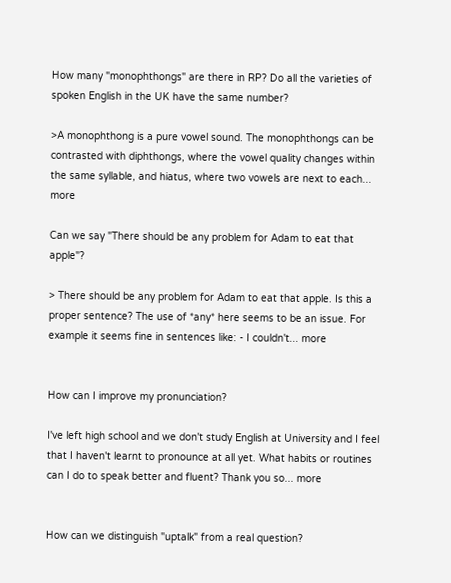How many "monophthongs" are there in RP? Do all the varieties of spoken English in the UK have the same number?

>A monophthong is a pure vowel sound. The monophthongs can be contrasted with diphthongs, where the vowel quality changes within the same syllable, and hiatus, where two vowels are next to each... more

Can we say "There should be any problem for Adam to eat that apple"?

> There should be any problem for Adam to eat that apple. Is this a proper sentence? The use of *any* here seems to be an issue. For example it seems fine in sentences like: - I couldn't... more


How can I improve my pronunciation?

I've left high school and we don't study English at University and I feel that I haven't learnt to pronounce at all yet. What habits or routines can I do to speak better and fluent? Thank you so... more


How can we distinguish "uptalk" from a real question?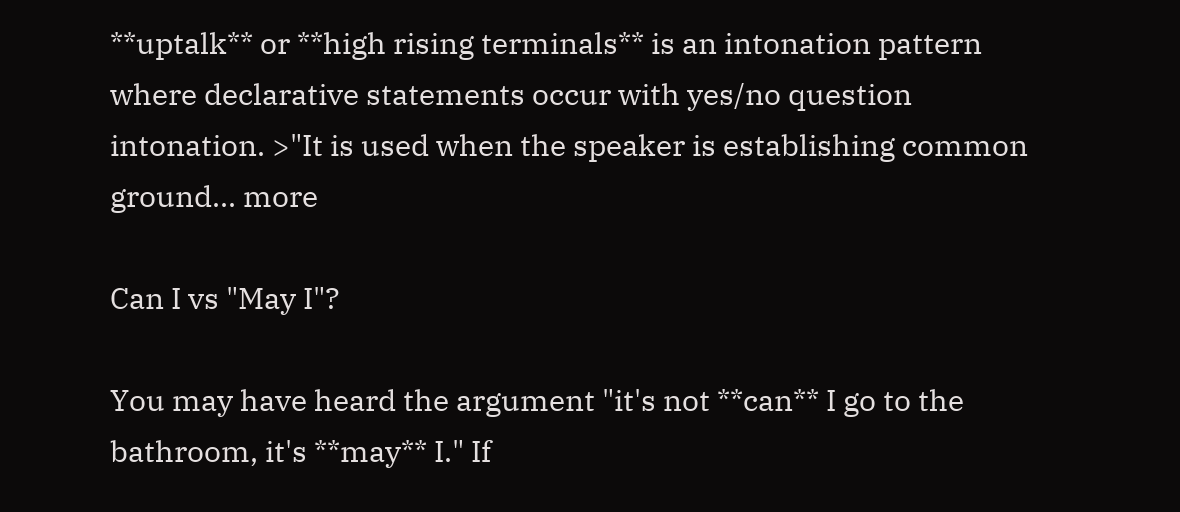**uptalk** or **high rising terminals** is an intonation pattern where declarative statements occur with yes/no question intonation. >"It is used when the speaker is establishing common ground... more

Can I vs "May I"?

You may have heard the argument "it's not **can** I go to the bathroom, it's **may** I." If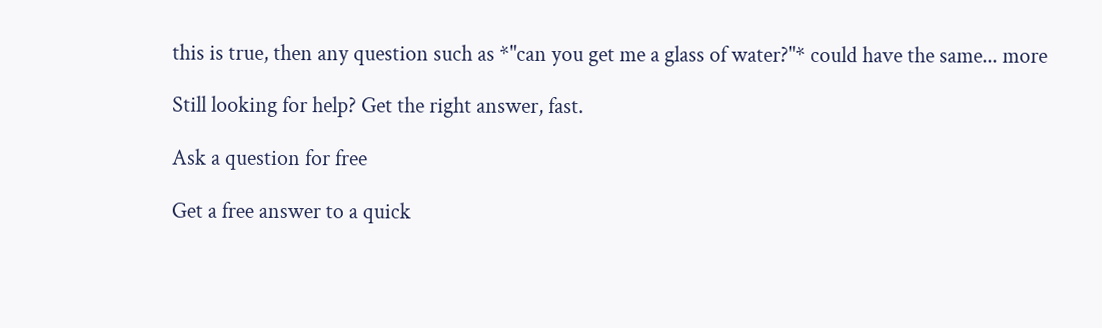this is true, then any question such as *"can you get me a glass of water?"* could have the same... more

Still looking for help? Get the right answer, fast.

Ask a question for free

Get a free answer to a quick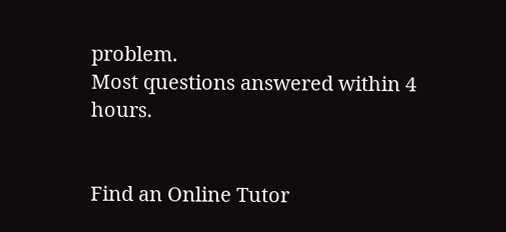problem.
Most questions answered within 4 hours.


Find an Online Tutor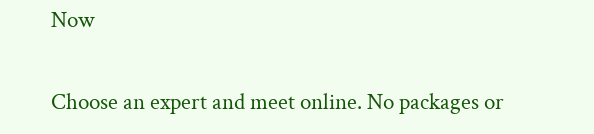Now

Choose an expert and meet online. No packages or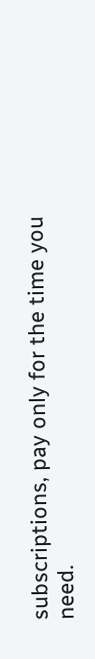subscriptions, pay only for the time you need.